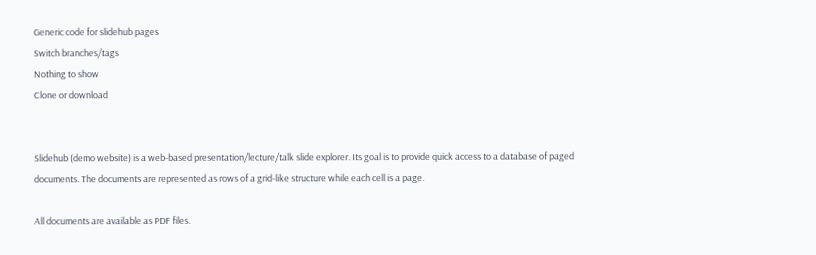Generic code for slidehub pages
Switch branches/tags
Nothing to show
Clone or download


Slidehub (demo website) is a web-based presentation/lecture/talk slide explorer. Its goal is to provide quick access to a database of paged documents. The documents are represented as rows of a grid-like structure while each cell is a page.

All documents are available as PDF files.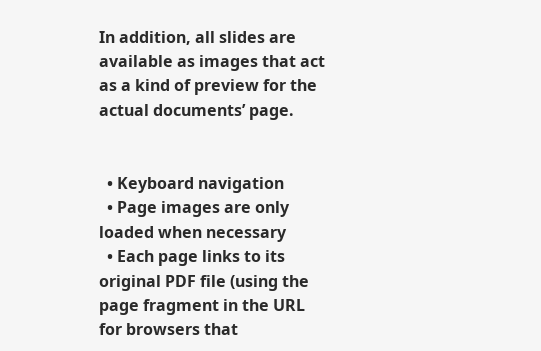In addition, all slides are available as images that act as a kind of preview for the actual documents’ page.


  • Keyboard navigation
  • Page images are only loaded when necessary
  • Each page links to its original PDF file (using the page fragment in the URL for browsers that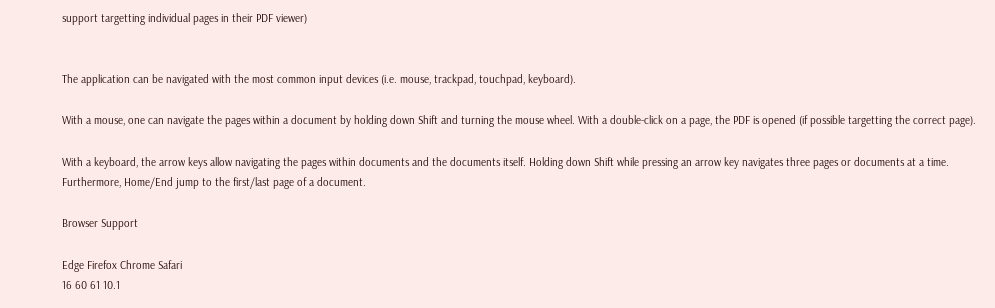support targetting individual pages in their PDF viewer)


The application can be navigated with the most common input devices (i.e. mouse, trackpad, touchpad, keyboard).

With a mouse, one can navigate the pages within a document by holding down Shift and turning the mouse wheel. With a double-click on a page, the PDF is opened (if possible targetting the correct page).

With a keyboard, the arrow keys allow navigating the pages within documents and the documents itself. Holding down Shift while pressing an arrow key navigates three pages or documents at a time. Furthermore, Home/End jump to the first/last page of a document.

Browser Support

Edge Firefox Chrome Safari
16 60 61 10.1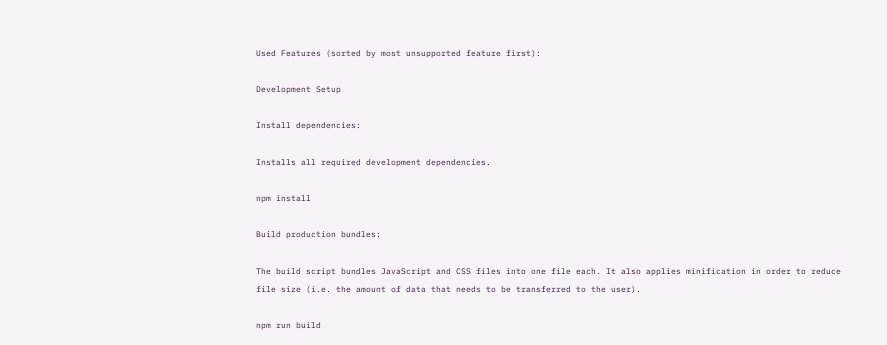Used Features (sorted by most unsupported feature first):

Development Setup

Install dependencies:

Installs all required development dependencies.

npm install

Build production bundles:

The build script bundles JavaScript and CSS files into one file each. It also applies minification in order to reduce file size (i.e. the amount of data that needs to be transferred to the user).

npm run build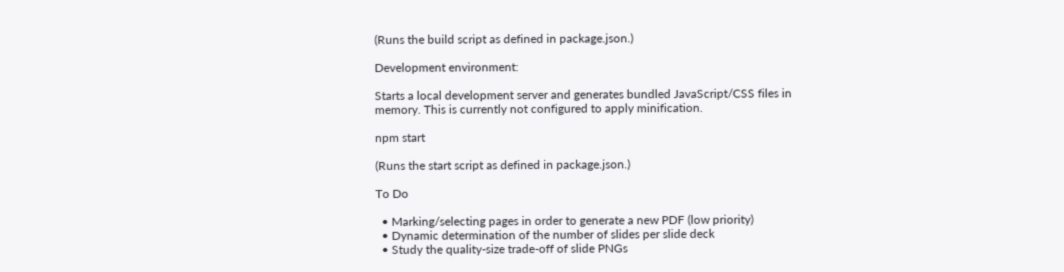(Runs the build script as defined in package.json.)

Development environment:

Starts a local development server and generates bundled JavaScript/CSS files in memory. This is currently not configured to apply minification.

npm start

(Runs the start script as defined in package.json.)

To Do

  • Marking/selecting pages in order to generate a new PDF (low priority)
  • Dynamic determination of the number of slides per slide deck
  • Study the quality-size trade-off of slide PNGs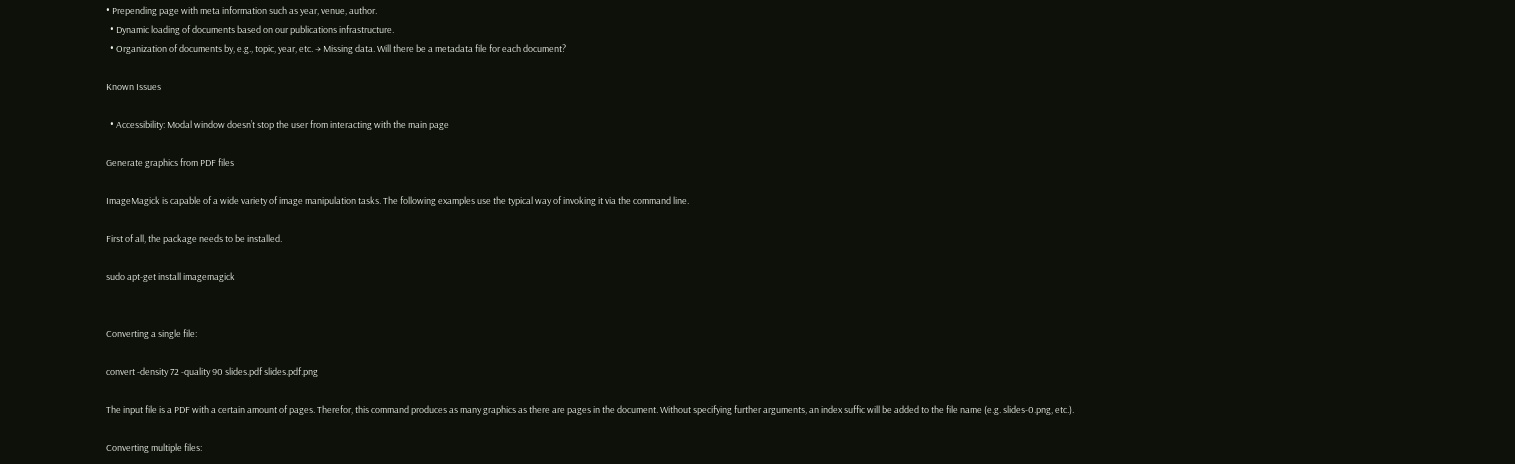• Prepending page with meta information such as year, venue, author.
  • Dynamic loading of documents based on our publications infrastructure.
  • Organization of documents by, e.g., topic, year, etc. → Missing data. Will there be a metadata file for each document?

Known Issues

  • Accessibility: Modal window doesn’t stop the user from interacting with the main page

Generate graphics from PDF files

ImageMagick is capable of a wide variety of image manipulation tasks. The following examples use the typical way of invoking it via the command line.

First of all, the package needs to be installed.

sudo apt-get install imagemagick


Converting a single file:

convert -density 72 -quality 90 slides.pdf slides.pdf.png

The input file is a PDF with a certain amount of pages. Therefor, this command produces as many graphics as there are pages in the document. Without specifying further arguments, an index suffic will be added to the file name (e.g. slides-0.png, etc.).

Converting multiple files: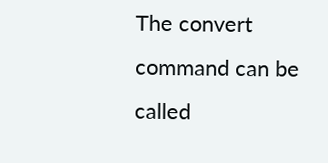The convert command can be called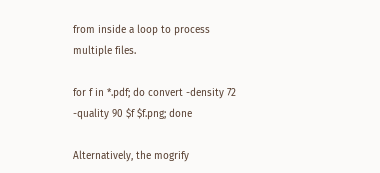from inside a loop to process multiple files.

for f in *.pdf; do convert -density 72 -quality 90 $f $f.png; done

Alternatively, the mogrify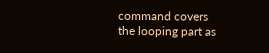command covers the looping part as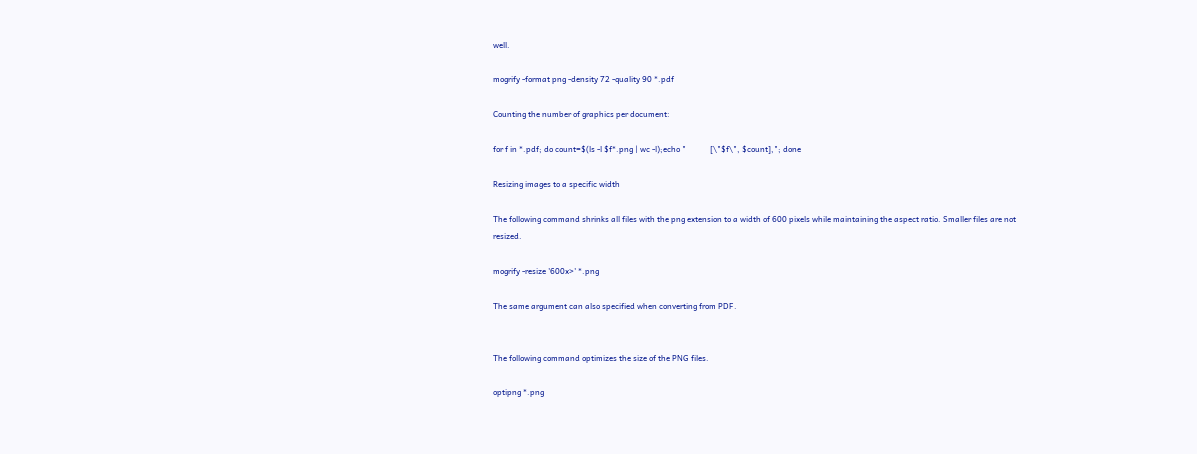well.

mogrify -format png -density 72 -quality 90 *.pdf

Counting the number of graphics per document:

for f in *.pdf; do count=$(ls -l $f*.png | wc -l);echo "            [\"$f\", $count],"; done

Resizing images to a specific width

The following command shrinks all files with the png extension to a width of 600 pixels while maintaining the aspect ratio. Smaller files are not resized.

mogrify -resize '600x>' *.png

The same argument can also specified when converting from PDF.


The following command optimizes the size of the PNG files.

optipng *.png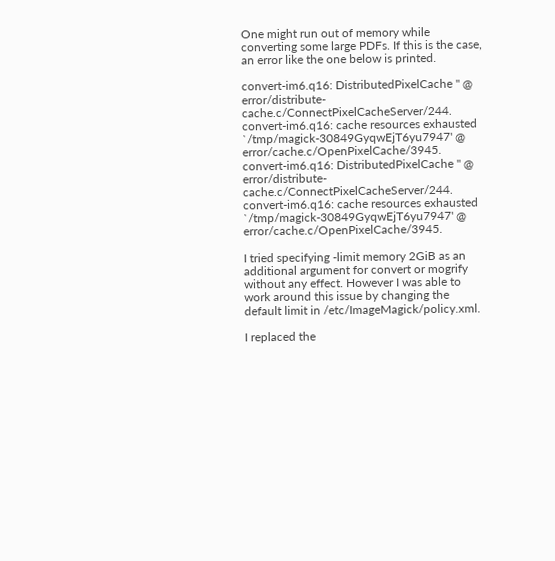One might run out of memory while converting some large PDFs. If this is the case, an error like the one below is printed.

convert-im6.q16: DistributedPixelCache '' @ error/distribute-cache.c/ConnectPixelCacheServer/244.
convert-im6.q16: cache resources exhausted `/tmp/magick-30849GyqwEjT6yu7947' @ error/cache.c/OpenPixelCache/3945.
convert-im6.q16: DistributedPixelCache '' @ error/distribute-cache.c/ConnectPixelCacheServer/244.
convert-im6.q16: cache resources exhausted `/tmp/magick-30849GyqwEjT6yu7947' @ error/cache.c/OpenPixelCache/3945.

I tried specifying -limit memory 2GiB as an additional argument for convert or mogrify without any effect. However I was able to work around this issue by changing the default limit in /etc/ImageMagick/policy.xml.

I replaced the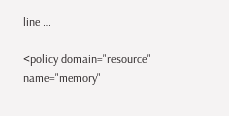line …

<policy domain="resource" name="memory"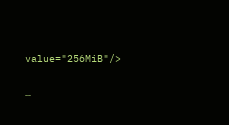value="256MiB"/>

…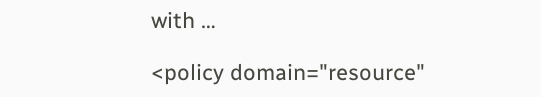with …

<policy domain="resource"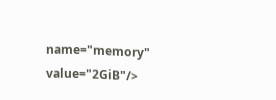name="memory" value="2GiB"/>